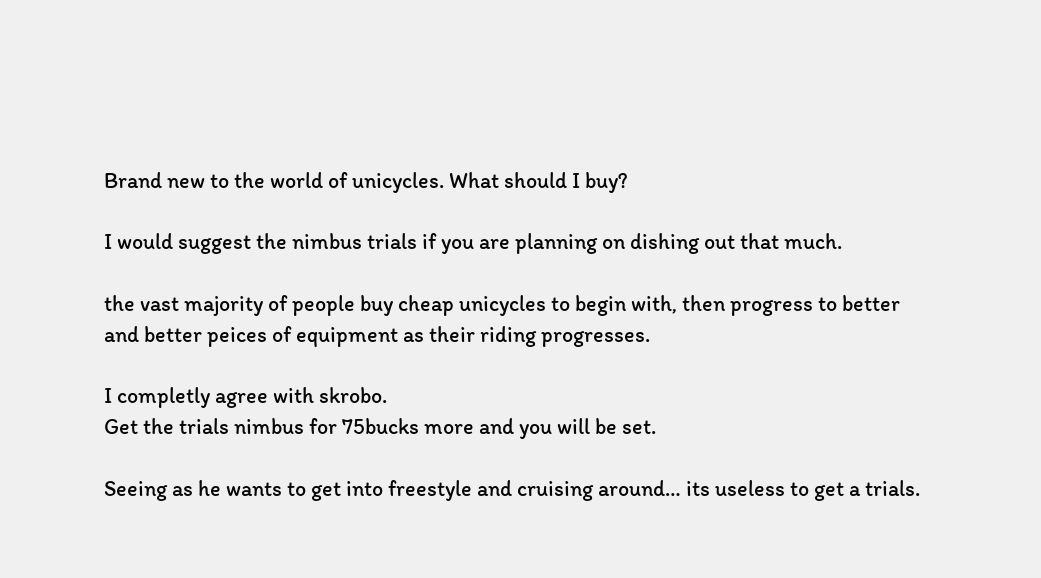Brand new to the world of unicycles. What should I buy?

I would suggest the nimbus trials if you are planning on dishing out that much.

the vast majority of people buy cheap unicycles to begin with, then progress to better and better peices of equipment as their riding progresses.

I completly agree with skrobo.
Get the trials nimbus for 75bucks more and you will be set.

Seeing as he wants to get into freestyle and cruising around… its useless to get a trials.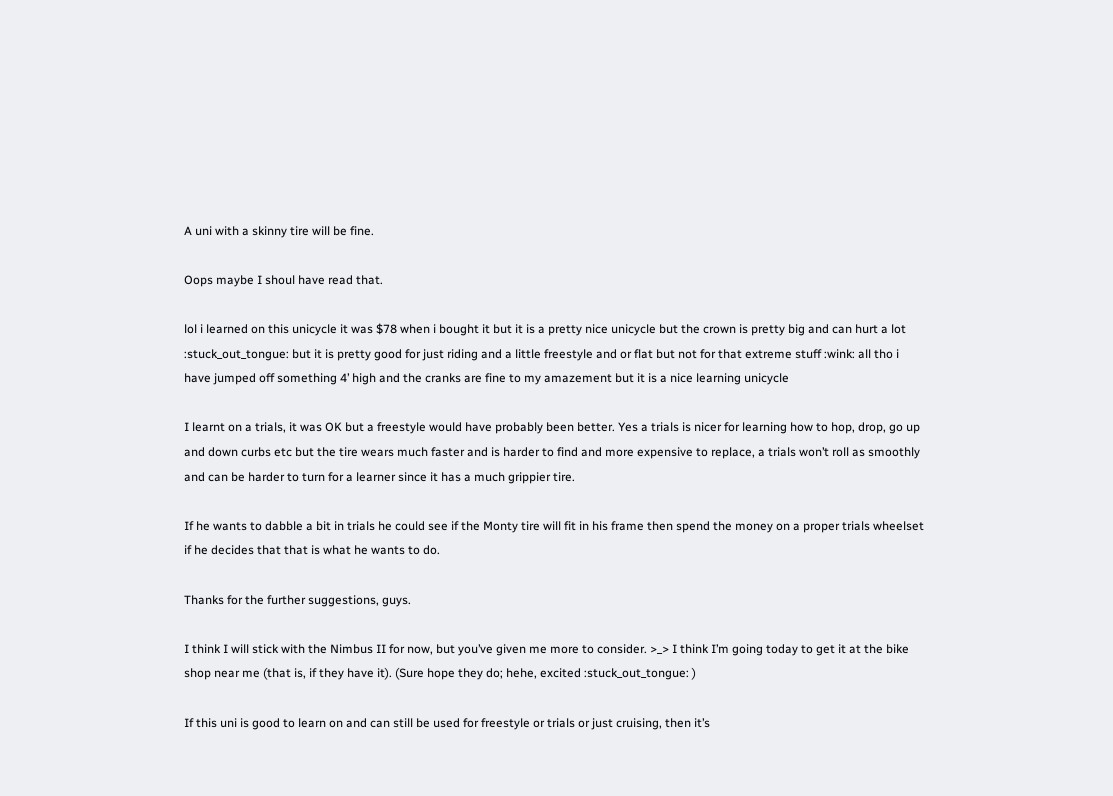A uni with a skinny tire will be fine.

Oops maybe I shoul have read that.

lol i learned on this unicycle it was $78 when i bought it but it is a pretty nice unicycle but the crown is pretty big and can hurt a lot :stuck_out_tongue: but it is pretty good for just riding and a little freestyle and or flat but not for that extreme stuff :wink: all tho i have jumped off something 4’ high and the cranks are fine to my amazement but it is a nice learning unicycle

I learnt on a trials, it was OK but a freestyle would have probably been better. Yes a trials is nicer for learning how to hop, drop, go up and down curbs etc but the tire wears much faster and is harder to find and more expensive to replace, a trials won’t roll as smoothly and can be harder to turn for a learner since it has a much grippier tire.

If he wants to dabble a bit in trials he could see if the Monty tire will fit in his frame then spend the money on a proper trials wheelset if he decides that that is what he wants to do.

Thanks for the further suggestions, guys.

I think I will stick with the Nimbus II for now, but you’ve given me more to consider. >_> I think I’m going today to get it at the bike shop near me (that is, if they have it). (Sure hope they do; hehe, excited :stuck_out_tongue: )

If this uni is good to learn on and can still be used for freestyle or trials or just cruising, then it’s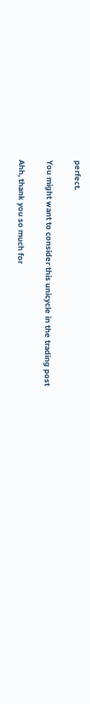perfect.

You might want to consider this unicycle in the trading post

Ahh, thank you so much for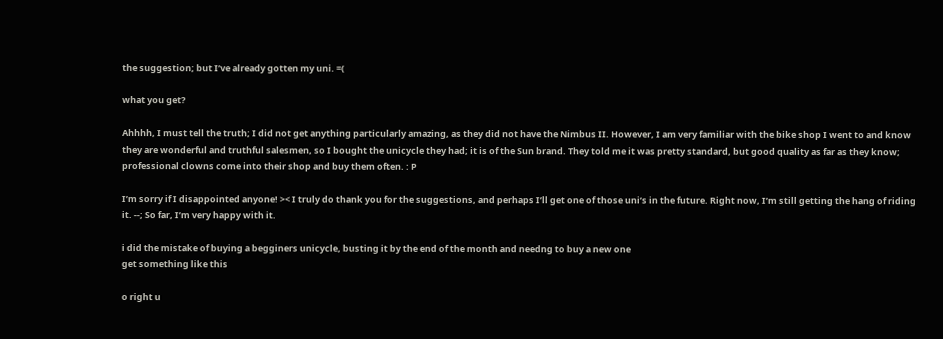the suggestion; but I’ve already gotten my uni. =(

what you get?

Ahhhh, I must tell the truth; I did not get anything particularly amazing, as they did not have the Nimbus II. However, I am very familiar with the bike shop I went to and know they are wonderful and truthful salesmen, so I bought the unicycle they had; it is of the Sun brand. They told me it was pretty standard, but good quality as far as they know; professional clowns come into their shop and buy them often. : P

I’m sorry if I disappointed anyone! >< I truly do thank you for the suggestions, and perhaps I’ll get one of those uni’s in the future. Right now, I’m still getting the hang of riding it. --; So far, I’m very happy with it.

i did the mistake of buying a begginers unicycle, busting it by the end of the month and needng to buy a new one
get something like this

o right u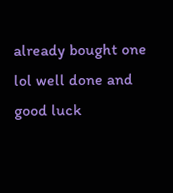already bought one lol well done and good luck